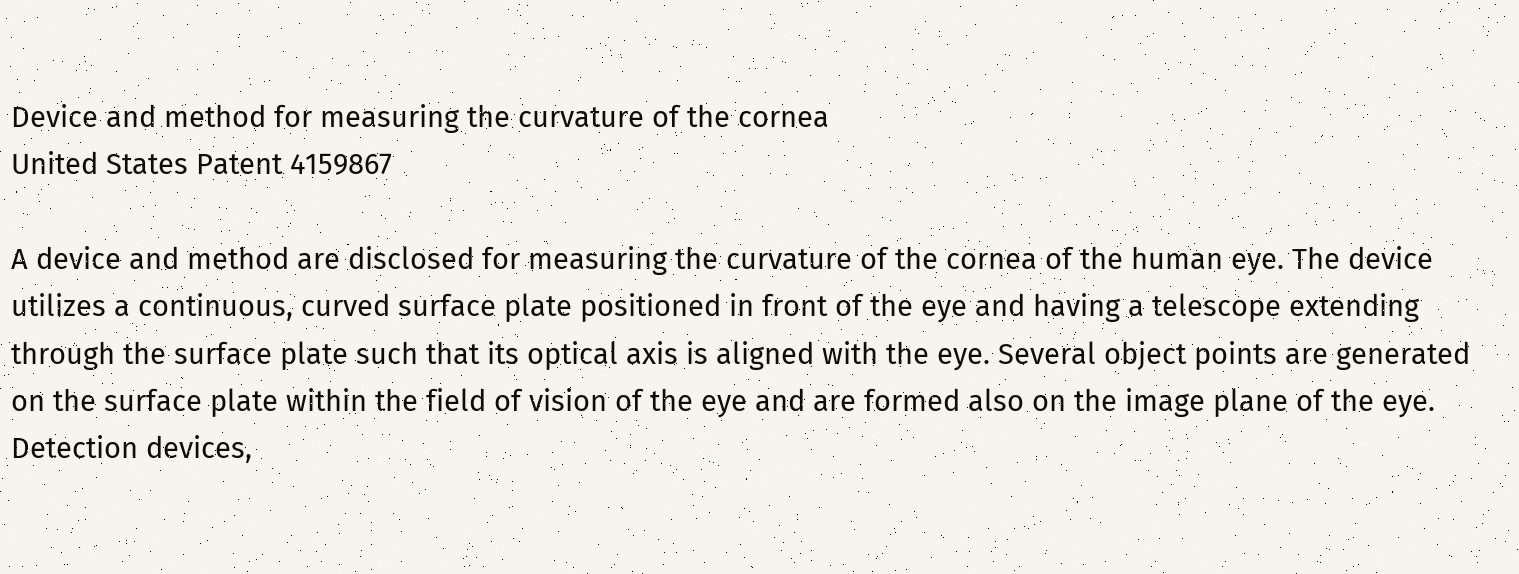Device and method for measuring the curvature of the cornea
United States Patent 4159867

A device and method are disclosed for measuring the curvature of the cornea of the human eye. The device utilizes a continuous, curved surface plate positioned in front of the eye and having a telescope extending through the surface plate such that its optical axis is aligned with the eye. Several object points are generated on the surface plate within the field of vision of the eye and are formed also on the image plane of the eye. Detection devices,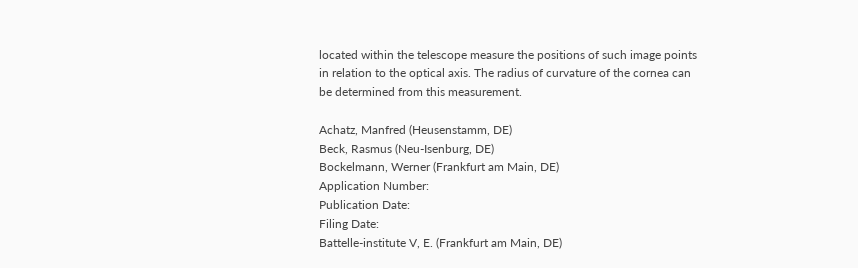located within the telescope measure the positions of such image points in relation to the optical axis. The radius of curvature of the cornea can be determined from this measurement.

Achatz, Manfred (Heusenstamm, DE)
Beck, Rasmus (Neu-Isenburg, DE)
Bockelmann, Werner (Frankfurt am Main, DE)
Application Number:
Publication Date:
Filing Date:
Battelle-institute V, E. (Frankfurt am Main, DE)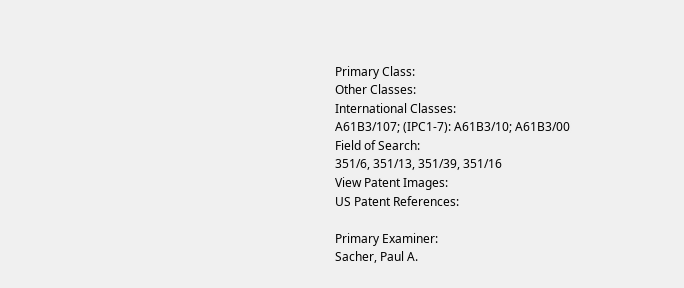Primary Class:
Other Classes:
International Classes:
A61B3/107; (IPC1-7): A61B3/10; A61B3/00
Field of Search:
351/6, 351/13, 351/39, 351/16
View Patent Images:
US Patent References:

Primary Examiner:
Sacher, Paul A.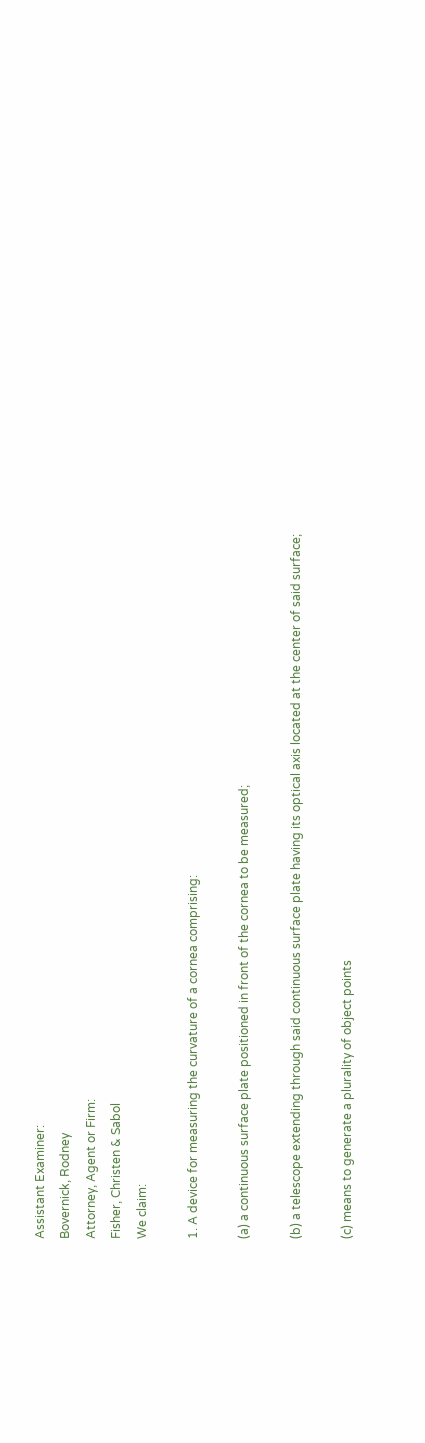Assistant Examiner:
Bovernick, Rodney
Attorney, Agent or Firm:
Fisher, Christen & Sabol
We claim:

1. A device for measuring the curvature of a cornea comprising:

(a) a continuous surface plate positioned in front of the cornea to be measured;

(b) a telescope extending through said continuous surface plate having its optical axis located at the center of said surface;

(c) means to generate a plurality of object points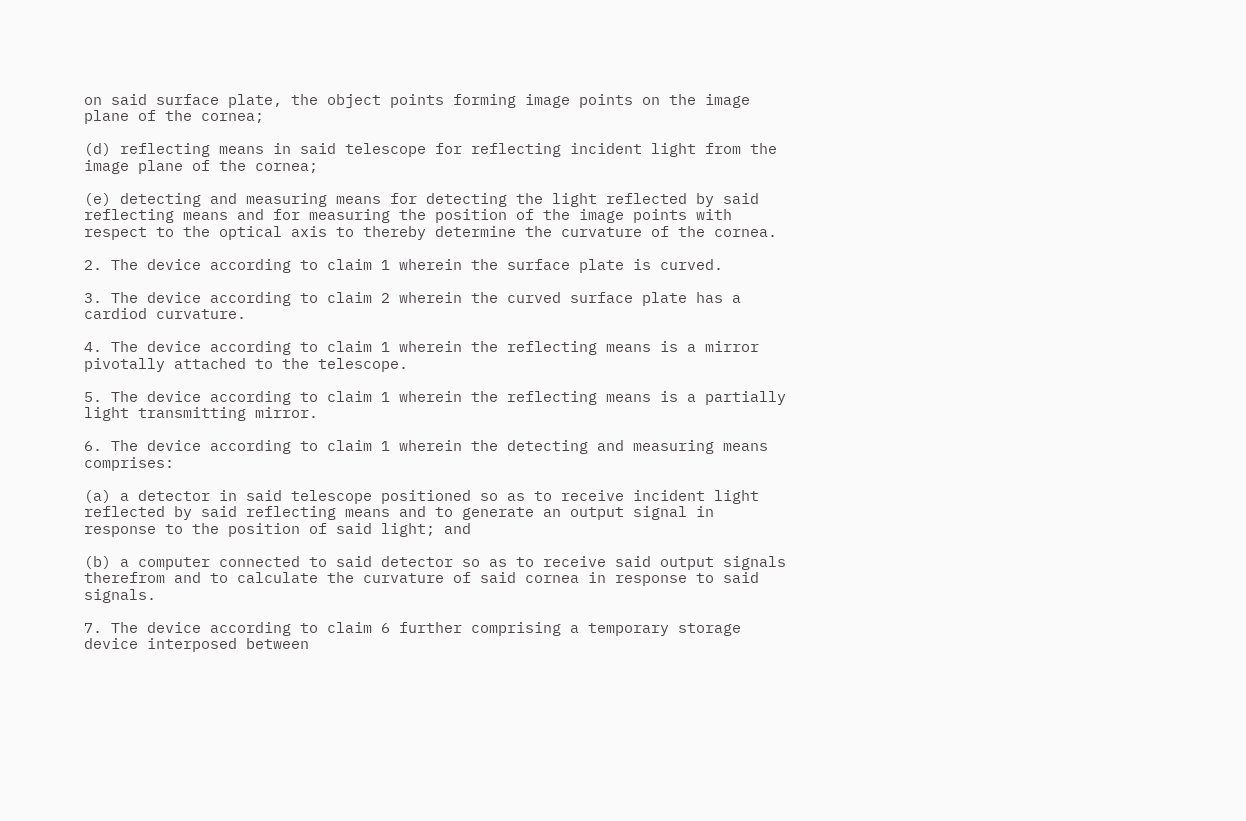on said surface plate, the object points forming image points on the image plane of the cornea;

(d) reflecting means in said telescope for reflecting incident light from the image plane of the cornea;

(e) detecting and measuring means for detecting the light reflected by said reflecting means and for measuring the position of the image points with respect to the optical axis to thereby determine the curvature of the cornea.

2. The device according to claim 1 wherein the surface plate is curved.

3. The device according to claim 2 wherein the curved surface plate has a cardiod curvature.

4. The device according to claim 1 wherein the reflecting means is a mirror pivotally attached to the telescope.

5. The device according to claim 1 wherein the reflecting means is a partially light transmitting mirror.

6. The device according to claim 1 wherein the detecting and measuring means comprises:

(a) a detector in said telescope positioned so as to receive incident light reflected by said reflecting means and to generate an output signal in response to the position of said light; and

(b) a computer connected to said detector so as to receive said output signals therefrom and to calculate the curvature of said cornea in response to said signals.

7. The device according to claim 6 further comprising a temporary storage device interposed between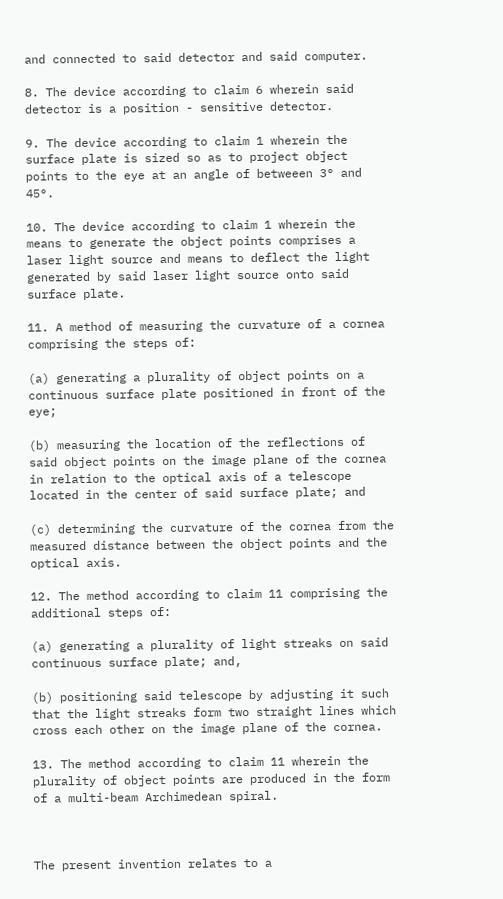and connected to said detector and said computer.

8. The device according to claim 6 wherein said detector is a position - sensitive detector.

9. The device according to claim 1 wherein the surface plate is sized so as to project object points to the eye at an angle of betweeen 3° and 45°.

10. The device according to claim 1 wherein the means to generate the object points comprises a laser light source and means to deflect the light generated by said laser light source onto said surface plate.

11. A method of measuring the curvature of a cornea comprising the steps of:

(a) generating a plurality of object points on a continuous surface plate positioned in front of the eye;

(b) measuring the location of the reflections of said object points on the image plane of the cornea in relation to the optical axis of a telescope located in the center of said surface plate; and

(c) determining the curvature of the cornea from the measured distance between the object points and the optical axis.

12. The method according to claim 11 comprising the additional steps of:

(a) generating a plurality of light streaks on said continuous surface plate; and,

(b) positioning said telescope by adjusting it such that the light streaks form two straight lines which cross each other on the image plane of the cornea.

13. The method according to claim 11 wherein the plurality of object points are produced in the form of a multi-beam Archimedean spiral.



The present invention relates to a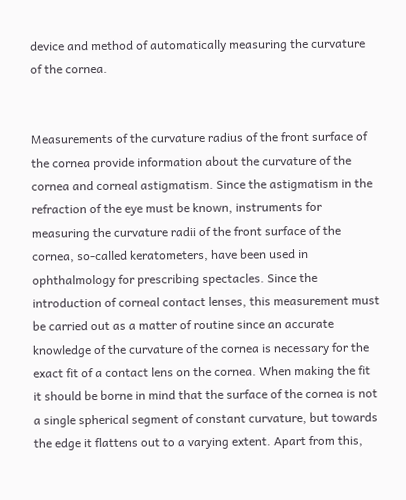device and method of automatically measuring the curvature of the cornea.


Measurements of the curvature radius of the front surface of the cornea provide information about the curvature of the cornea and corneal astigmatism. Since the astigmatism in the refraction of the eye must be known, instruments for measuring the curvature radii of the front surface of the cornea, so-called keratometers, have been used in ophthalmology for prescribing spectacles. Since the introduction of corneal contact lenses, this measurement must be carried out as a matter of routine since an accurate knowledge of the curvature of the cornea is necessary for the exact fit of a contact lens on the cornea. When making the fit it should be borne in mind that the surface of the cornea is not a single spherical segment of constant curvature, but towards the edge it flattens out to a varying extent. Apart from this,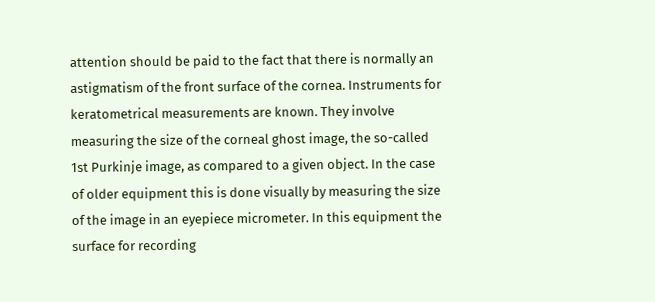attention should be paid to the fact that there is normally an astigmatism of the front surface of the cornea. Instruments for keratometrical measurements are known. They involve measuring the size of the corneal ghost image, the so-called 1st Purkinje image, as compared to a given object. In the case of older equipment this is done visually by measuring the size of the image in an eyepiece micrometer. In this equipment the surface for recording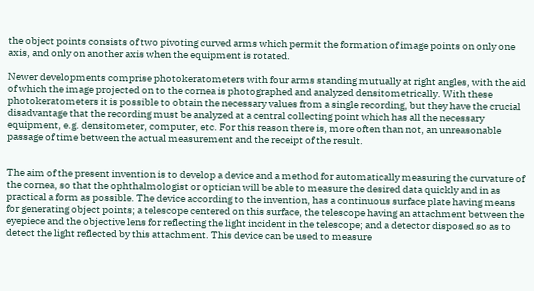the object points consists of two pivoting curved arms which permit the formation of image points on only one axis, and only on another axis when the equipment is rotated.

Newer developments comprise photokeratometers with four arms standing mutually at right angles, with the aid of which the image projected on to the cornea is photographed and analyzed densitometrically. With these photokeratometers it is possible to obtain the necessary values from a single recording, but they have the crucial disadvantage that the recording must be analyzed at a central collecting point which has all the necessary equipment, e.g. densitometer, computer, etc. For this reason there is, more often than not, an unreasonable passage of time between the actual measurement and the receipt of the result.


The aim of the present invention is to develop a device and a method for automatically measuring the curvature of the cornea, so that the ophthalmologist or optician will be able to measure the desired data quickly and in as practical a form as possible. The device according to the invention, has a continuous surface plate having means for generating object points; a telescope centered on this surface, the telescope having an attachment between the eyepiece and the objective lens for reflecting the light incident in the telescope; and a detector disposed so as to detect the light reflected by this attachment. This device can be used to measure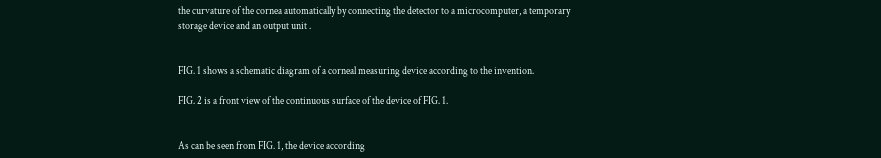the curvature of the cornea automatically by connecting the detector to a microcomputer, a temporary storage device and an output unit .


FIG. 1 shows a schematic diagram of a corneal measuring device according to the invention.

FIG. 2 is a front view of the continuous surface of the device of FIG. 1.


As can be seen from FIG. 1, the device according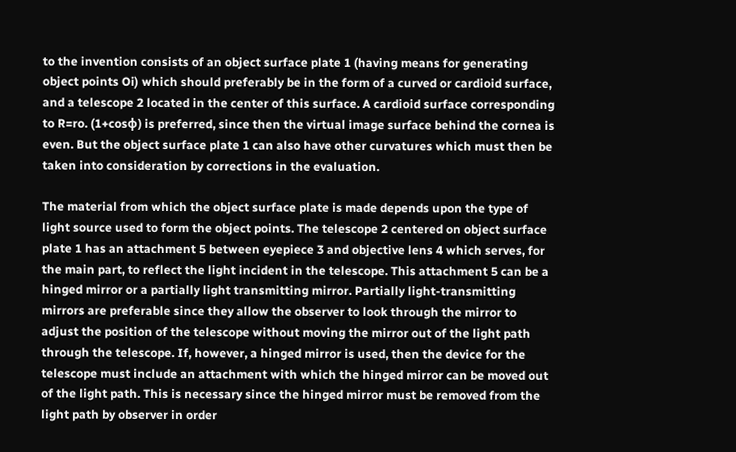to the invention consists of an object surface plate 1 (having means for generating object points Oi) which should preferably be in the form of a curved or cardioid surface, and a telescope 2 located in the center of this surface. A cardioid surface corresponding to R=ro. (1+cosφ) is preferred, since then the virtual image surface behind the cornea is even. But the object surface plate 1 can also have other curvatures which must then be taken into consideration by corrections in the evaluation.

The material from which the object surface plate is made depends upon the type of light source used to form the object points. The telescope 2 centered on object surface plate 1 has an attachment 5 between eyepiece 3 and objective lens 4 which serves, for the main part, to reflect the light incident in the telescope. This attachment 5 can be a hinged mirror or a partially light transmitting mirror. Partially light-transmitting mirrors are preferable since they allow the observer to look through the mirror to adjust the position of the telescope without moving the mirror out of the light path through the telescope. If, however, a hinged mirror is used, then the device for the telescope must include an attachment with which the hinged mirror can be moved out of the light path. This is necessary since the hinged mirror must be removed from the light path by observer in order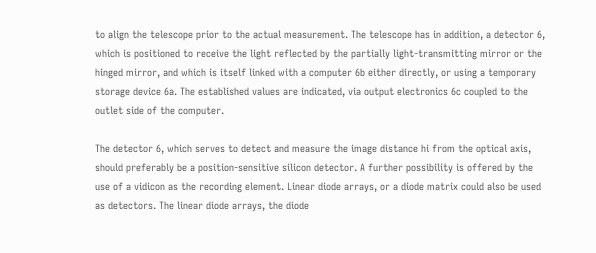to align the telescope prior to the actual measurement. The telescope has in addition, a detector 6, which is positioned to receive the light reflected by the partially light-transmitting mirror or the hinged mirror, and which is itself linked with a computer 6b either directly, or using a temporary storage device 6a. The established values are indicated, via output electronics 6c coupled to the outlet side of the computer.

The detector 6, which serves to detect and measure the image distance hi from the optical axis, should preferably be a position-sensitive silicon detector. A further possibility is offered by the use of a vidicon as the recording element. Linear diode arrays, or a diode matrix could also be used as detectors. The linear diode arrays, the diode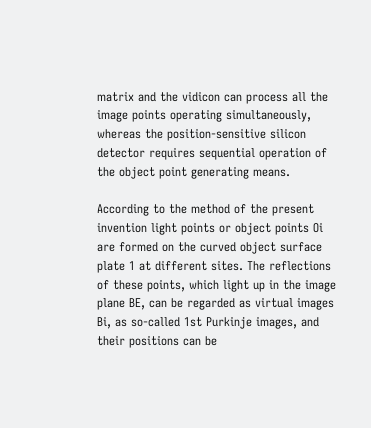matrix and the vidicon can process all the image points operating simultaneously, whereas the position-sensitive silicon detector requires sequential operation of the object point generating means.

According to the method of the present invention light points or object points Oi are formed on the curved object surface plate 1 at different sites. The reflections of these points, which light up in the image plane BE, can be regarded as virtual images Bi, as so-called 1st Purkinje images, and their positions can be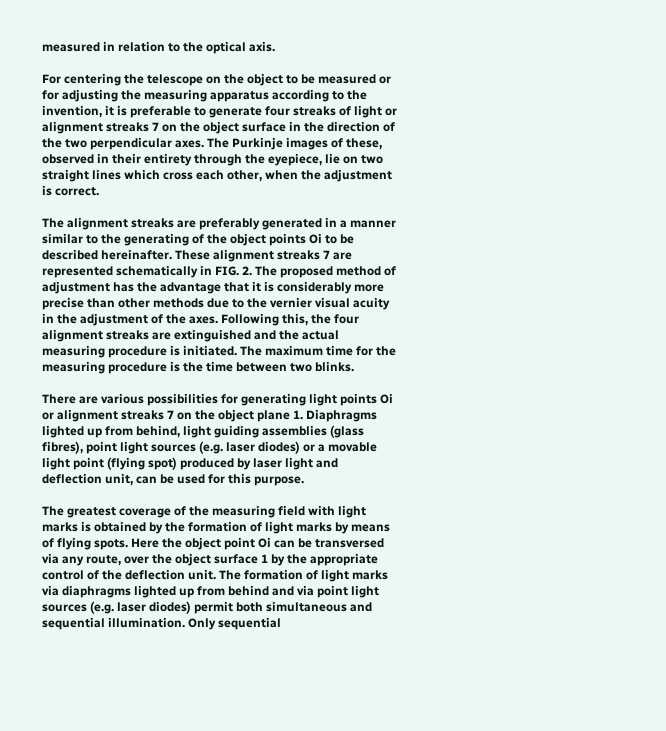measured in relation to the optical axis.

For centering the telescope on the object to be measured or for adjusting the measuring apparatus according to the invention, it is preferable to generate four streaks of light or alignment streaks 7 on the object surface in the direction of the two perpendicular axes. The Purkinje images of these, observed in their entirety through the eyepiece, lie on two straight lines which cross each other, when the adjustment is correct.

The alignment streaks are preferably generated in a manner similar to the generating of the object points Oi to be described hereinafter. These alignment streaks 7 are represented schematically in FIG. 2. The proposed method of adjustment has the advantage that it is considerably more precise than other methods due to the vernier visual acuity in the adjustment of the axes. Following this, the four alignment streaks are extinguished and the actual measuring procedure is initiated. The maximum time for the measuring procedure is the time between two blinks.

There are various possibilities for generating light points Oi or alignment streaks 7 on the object plane 1. Diaphragms lighted up from behind, light guiding assemblies (glass fibres), point light sources (e.g. laser diodes) or a movable light point (flying spot) produced by laser light and deflection unit, can be used for this purpose.

The greatest coverage of the measuring field with light marks is obtained by the formation of light marks by means of flying spots. Here the object point Oi can be transversed via any route, over the object surface 1 by the appropriate control of the deflection unit. The formation of light marks via diaphragms lighted up from behind and via point light sources (e.g. laser diodes) permit both simultaneous and sequential illumination. Only sequential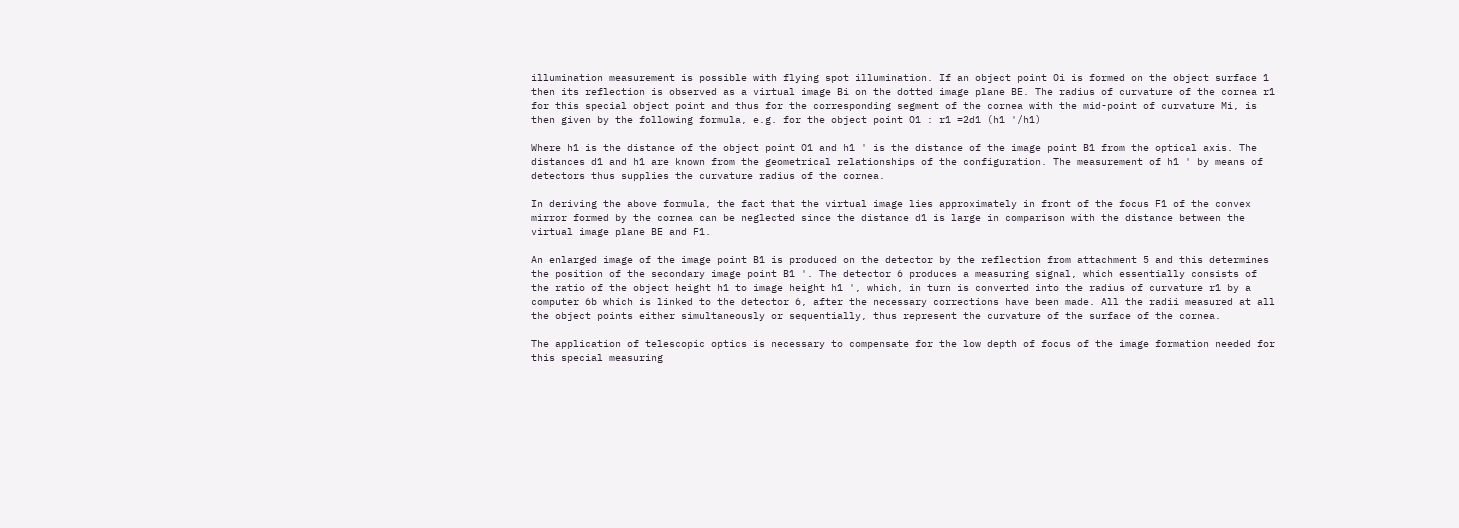illumination measurement is possible with flying spot illumination. If an object point Oi is formed on the object surface 1 then its reflection is observed as a virtual image Bi on the dotted image plane BE. The radius of curvature of the cornea r1 for this special object point and thus for the corresponding segment of the cornea with the mid-point of curvature Mi, is then given by the following formula, e.g. for the object point O1 : r1 =2d1 (h1 '/h1)

Where h1 is the distance of the object point O1 and h1 ' is the distance of the image point B1 from the optical axis. The distances d1 and h1 are known from the geometrical relationships of the configuration. The measurement of h1 ' by means of detectors thus supplies the curvature radius of the cornea.

In deriving the above formula, the fact that the virtual image lies approximately in front of the focus F1 of the convex mirror formed by the cornea can be neglected since the distance d1 is large in comparison with the distance between the virtual image plane BE and F1.

An enlarged image of the image point B1 is produced on the detector by the reflection from attachment 5 and this determines the position of the secondary image point B1 '. The detector 6 produces a measuring signal, which essentially consists of the ratio of the object height h1 to image height h1 ', which, in turn is converted into the radius of curvature r1 by a computer 6b which is linked to the detector 6, after the necessary corrections have been made. All the radii measured at all the object points either simultaneously or sequentially, thus represent the curvature of the surface of the cornea.

The application of telescopic optics is necessary to compensate for the low depth of focus of the image formation needed for this special measuring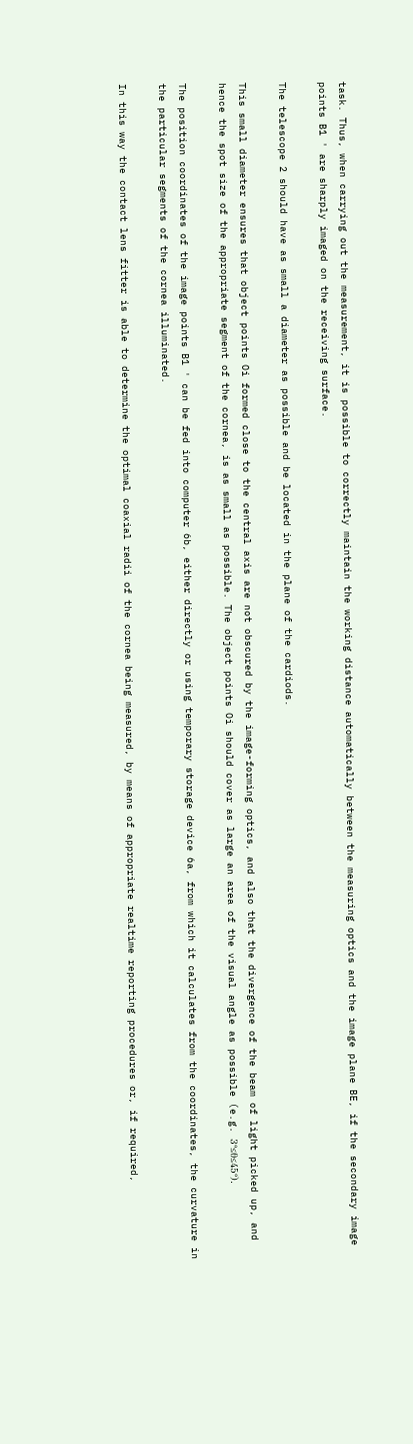task. Thus, when carrying out the measurement, it is possible to correctly maintain the working distance automatically between the measuring optics and the image plane BE, if the secondary image points B1 ' are sharply imaged on the receiving surface.

The telescope 2 should have as small a diameter as possible and be located in the plane of the cardiods.

This small diameter ensures that object points Oi formed close to the central axis are not obscured by the image-forming optics, and also that the divergence of the beam of light picked up, and hence the spot size of the appropriate segment of the cornea, is as small as possible. The object points Oi should cover as large an area of the visual angle as possible (e.g. 3°≤θ≤45°).

The position coordinates of the image points B1 ' can be fed into computer 6b, either directly or using temporary storage device 6a, from which it calculates from the coordinates, the curvature in the particular segments of the cornea illuminated.

In this way the contact lens fitter is able to determine the optimal coaxial radii of the cornea being measured, by means of appropriate realtime reporting procedures or, if required,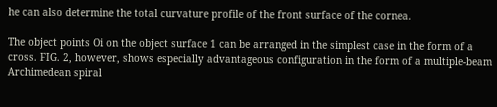he can also determine the total curvature profile of the front surface of the cornea.

The object points Oi on the object surface 1 can be arranged in the simplest case in the form of a cross. FIG. 2, however, shows especially advantageous configuration in the form of a multiple-beam Archimedean spiral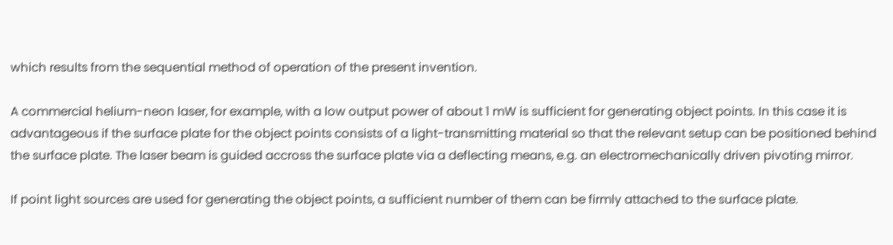which results from the sequential method of operation of the present invention.

A commercial helium-neon laser, for example, with a low output power of about 1 mW is sufficient for generating object points. In this case it is advantageous if the surface plate for the object points consists of a light-transmitting material so that the relevant setup can be positioned behind the surface plate. The laser beam is guided accross the surface plate via a deflecting means, e.g. an electromechanically driven pivoting mirror.

If point light sources are used for generating the object points, a sufficient number of them can be firmly attached to the surface plate.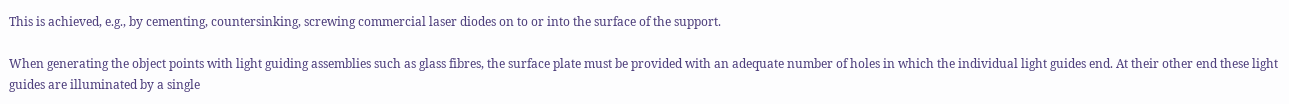This is achieved, e.g., by cementing, countersinking, screwing commercial laser diodes on to or into the surface of the support.

When generating the object points with light guiding assemblies such as glass fibres, the surface plate must be provided with an adequate number of holes in which the individual light guides end. At their other end these light guides are illuminated by a single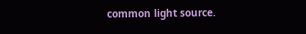common light source.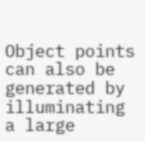Object points can also be generated by illuminating a large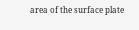area of the surface plate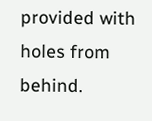provided with holes from behind.